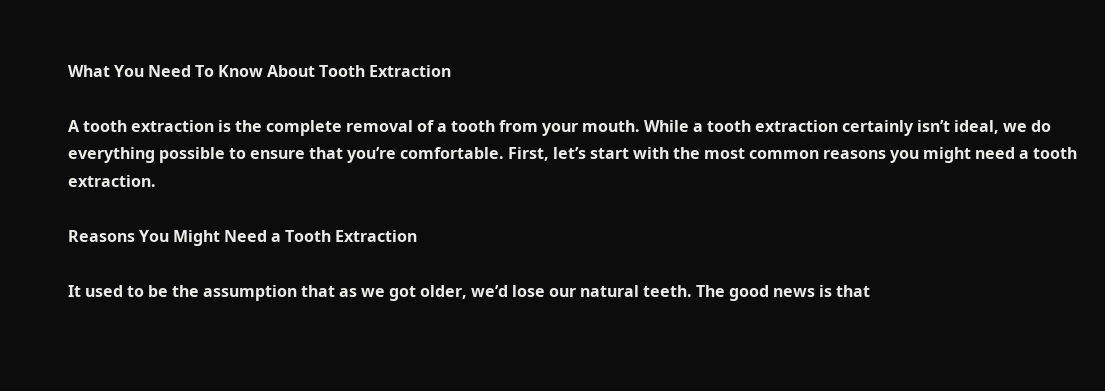What You Need To Know About Tooth Extraction

A tooth extraction is the complete removal of a tooth from your mouth. While a tooth extraction certainly isn’t ideal, we do everything possible to ensure that you’re comfortable. First, let’s start with the most common reasons you might need a tooth extraction.

Reasons You Might Need a Tooth Extraction

It used to be the assumption that as we got older, we’d lose our natural teeth. The good news is that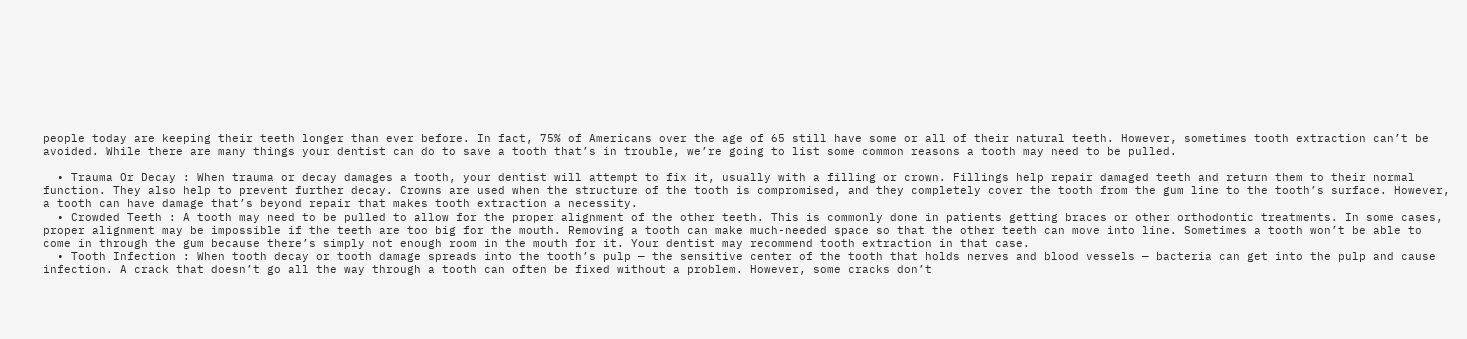people today are keeping their teeth longer than ever before. In fact, 75% of Americans over the age of 65 still have some or all of their natural teeth. However, sometimes tooth extraction can’t be avoided. While there are many things your dentist can do to save a tooth that’s in trouble, we’re going to list some common reasons a tooth may need to be pulled.

  • Trauma Or Decay : When trauma or decay damages a tooth, your dentist will attempt to fix it, usually with a filling or crown. Fillings help repair damaged teeth and return them to their normal function. They also help to prevent further decay. Crowns are used when the structure of the tooth is compromised, and they completely cover the tooth from the gum line to the tooth’s surface. However, a tooth can have damage that’s beyond repair that makes tooth extraction a necessity.
  • Crowded Teeth : A tooth may need to be pulled to allow for the proper alignment of the other teeth. This is commonly done in patients getting braces or other orthodontic treatments. In some cases, proper alignment may be impossible if the teeth are too big for the mouth. Removing a tooth can make much-needed space so that the other teeth can move into line. Sometimes a tooth won’t be able to come in through the gum because there’s simply not enough room in the mouth for it. Your dentist may recommend tooth extraction in that case.
  • Tooth Infection : When tooth decay or tooth damage spreads into the tooth’s pulp — the sensitive center of the tooth that holds nerves and blood vessels — bacteria can get into the pulp and cause infection. A crack that doesn’t go all the way through a tooth can often be fixed without a problem. However, some cracks don’t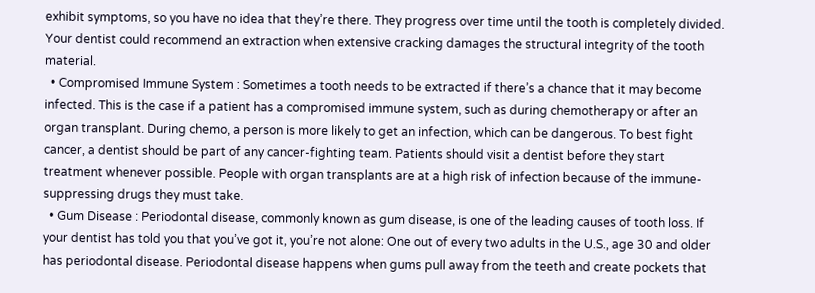exhibit symptoms, so you have no idea that they’re there. They progress over time until the tooth is completely divided. Your dentist could recommend an extraction when extensive cracking damages the structural integrity of the tooth material.
  • Compromised Immune System : Sometimes a tooth needs to be extracted if there’s a chance that it may become infected. This is the case if a patient has a compromised immune system, such as during chemotherapy or after an organ transplant. During chemo, a person is more likely to get an infection, which can be dangerous. To best fight cancer, a dentist should be part of any cancer-fighting team. Patients should visit a dentist before they start treatment whenever possible. People with organ transplants are at a high risk of infection because of the immune-suppressing drugs they must take.
  • Gum Disease : Periodontal disease, commonly known as gum disease, is one of the leading causes of tooth loss. If your dentist has told you that you’ve got it, you’re not alone: One out of every two adults in the U.S., age 30 and older has periodontal disease. Periodontal disease happens when gums pull away from the teeth and create pockets that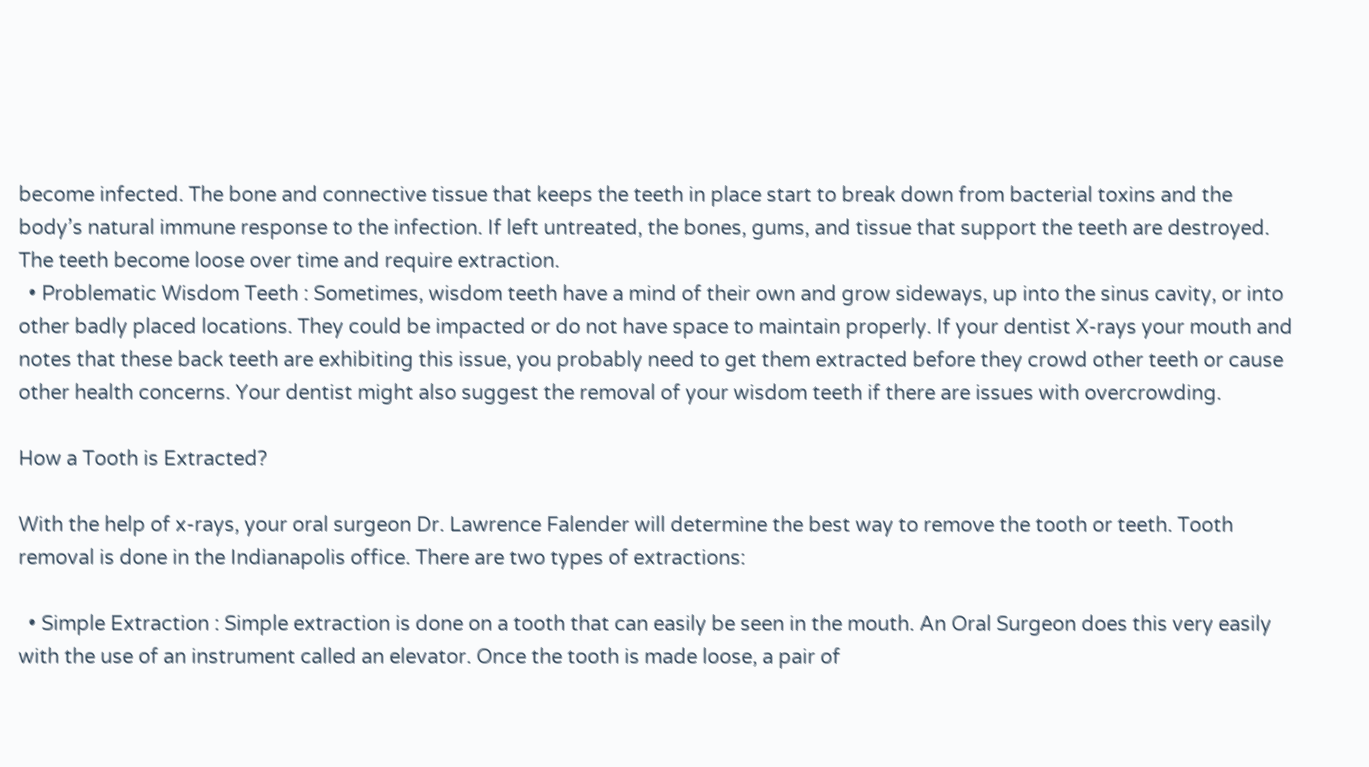become infected. The bone and connective tissue that keeps the teeth in place start to break down from bacterial toxins and the body’s natural immune response to the infection. If left untreated, the bones, gums, and tissue that support the teeth are destroyed. The teeth become loose over time and require extraction.
  • Problematic Wisdom Teeth : Sometimes, wisdom teeth have a mind of their own and grow sideways, up into the sinus cavity, or into other badly placed locations. They could be impacted or do not have space to maintain properly. If your dentist X-rays your mouth and notes that these back teeth are exhibiting this issue, you probably need to get them extracted before they crowd other teeth or cause other health concerns. Your dentist might also suggest the removal of your wisdom teeth if there are issues with overcrowding.

How a Tooth is Extracted?

With the help of x-rays, your oral surgeon Dr. Lawrence Falender will determine the best way to remove the tooth or teeth. Tooth removal is done in the Indianapolis office. There are two types of extractions:

  • Simple Extraction : Simple extraction is done on a tooth that can easily be seen in the mouth. An Oral Surgeon does this very easily with the use of an instrument called an elevator. Once the tooth is made loose, a pair of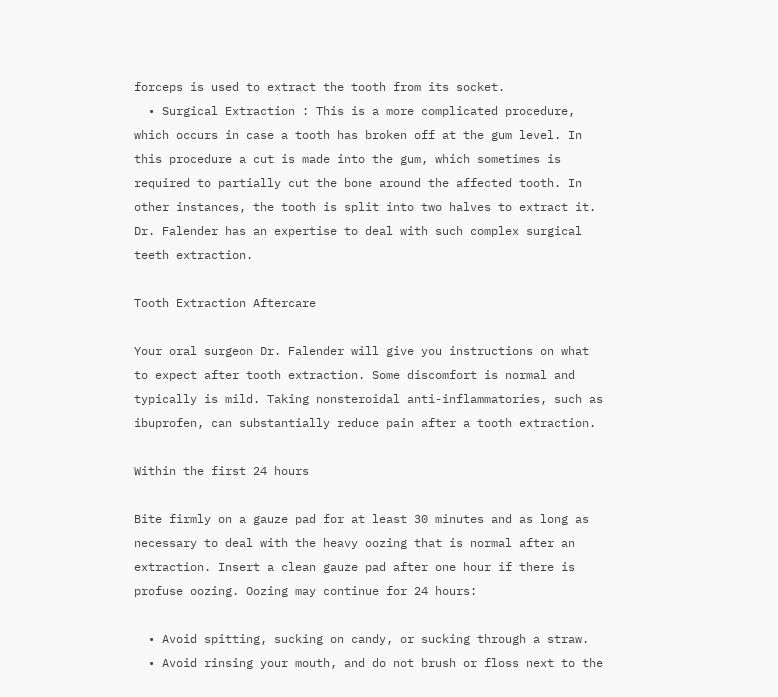forceps is used to extract the tooth from its socket.
  • Surgical Extraction : This is a more complicated procedure, which occurs in case a tooth has broken off at the gum level. In this procedure a cut is made into the gum, which sometimes is required to partially cut the bone around the affected tooth. In other instances, the tooth is split into two halves to extract it. Dr. Falender has an expertise to deal with such complex surgical teeth extraction.

Tooth Extraction Aftercare

Your oral surgeon Dr. Falender will give you instructions on what to expect after tooth extraction. Some discomfort is normal and typically is mild. Taking nonsteroidal anti-inflammatories, such as ibuprofen, can substantially reduce pain after a tooth extraction.

Within the first 24 hours

Bite firmly on a gauze pad for at least 30 minutes and as long as necessary to deal with the heavy oozing that is normal after an extraction. Insert a clean gauze pad after one hour if there is profuse oozing. Oozing may continue for 24 hours:

  • Avoid spitting, sucking on candy, or sucking through a straw.
  • Avoid rinsing your mouth, and do not brush or floss next to the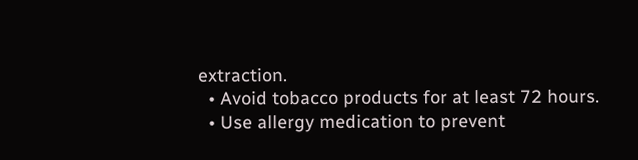extraction.
  • Avoid tobacco products for at least 72 hours.
  • Use allergy medication to prevent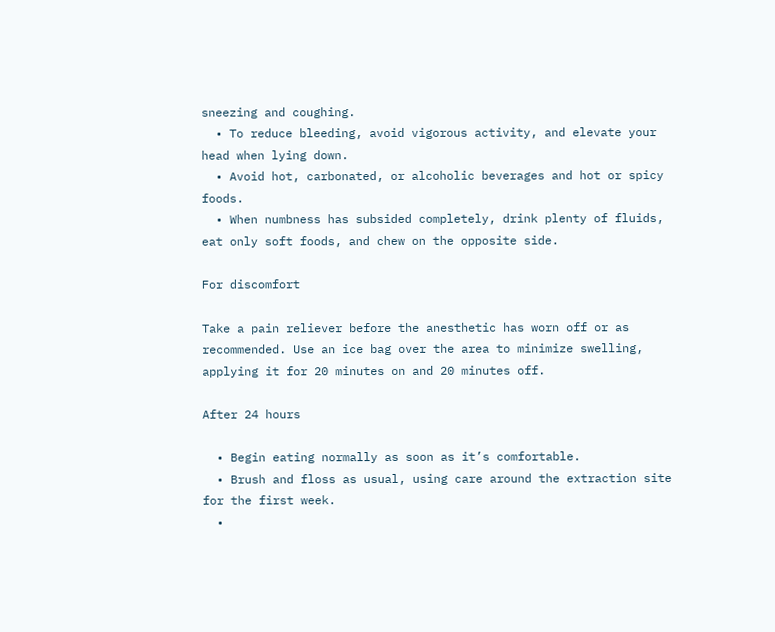sneezing and coughing.
  • To reduce bleeding, avoid vigorous activity, and elevate your head when lying down.
  • Avoid hot, carbonated, or alcoholic beverages and hot or spicy foods.
  • When numbness has subsided completely, drink plenty of fluids, eat only soft foods, and chew on the opposite side.

For discomfort

Take a pain reliever before the anesthetic has worn off or as recommended. Use an ice bag over the area to minimize swelling, applying it for 20 minutes on and 20 minutes off.

After 24 hours

  • Begin eating normally as soon as it’s comfortable.
  • Brush and floss as usual, using care around the extraction site for the first week.
  •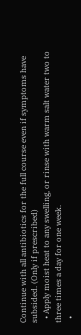Continue with all antibiotics for the full course even if symptoms have subsided. (Only if prescribed)
  • Apply moist heat to any swelling, or rinse with warm salt water two to three times a day for one week.
  •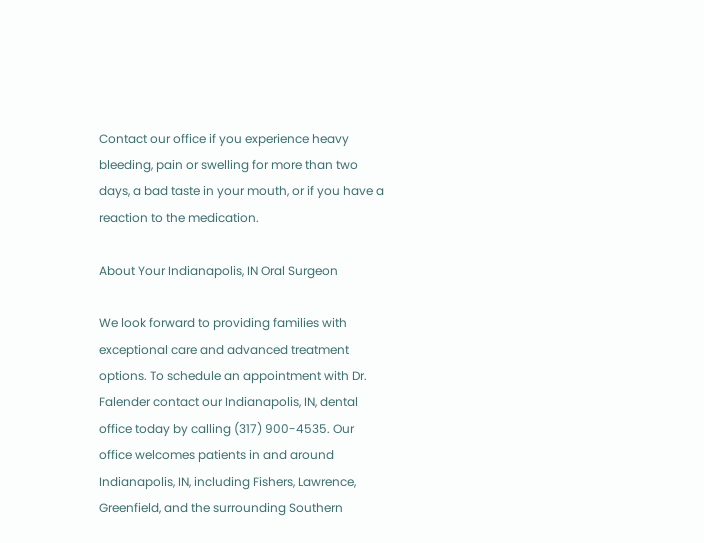Contact our office if you experience heavy bleeding, pain or swelling for more than two days, a bad taste in your mouth, or if you have a reaction to the medication.

About Your Indianapolis, IN Oral Surgeon

We look forward to providing families with exceptional care and advanced treatment options. To schedule an appointment with Dr. Falender contact our Indianapolis, IN, dental office today by calling (317) 900-4535. Our office welcomes patients in and around Indianapolis, IN, including Fishers, Lawrence, Greenfield, and the surrounding Southern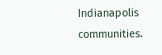Indianapolis communities.